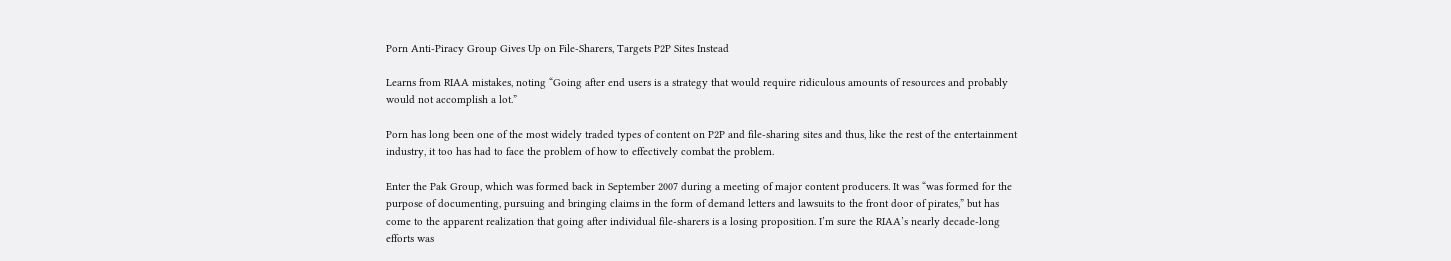Porn Anti-Piracy Group Gives Up on File-Sharers, Targets P2P Sites Instead

Learns from RIAA mistakes, noting “Going after end users is a strategy that would require ridiculous amounts of resources and probably would not accomplish a lot.”

Porn has long been one of the most widely traded types of content on P2P and file-sharing sites and thus, like the rest of the entertainment industry, it too has had to face the problem of how to effectively combat the problem.

Enter the Pak Group, which was formed back in September 2007 during a meeting of major content producers. It was “was formed for the purpose of documenting, pursuing and bringing claims in the form of demand letters and lawsuits to the front door of pirates,” but has come to the apparent realization that going after individual file-sharers is a losing proposition. I’m sure the RIAA’s nearly decade-long efforts was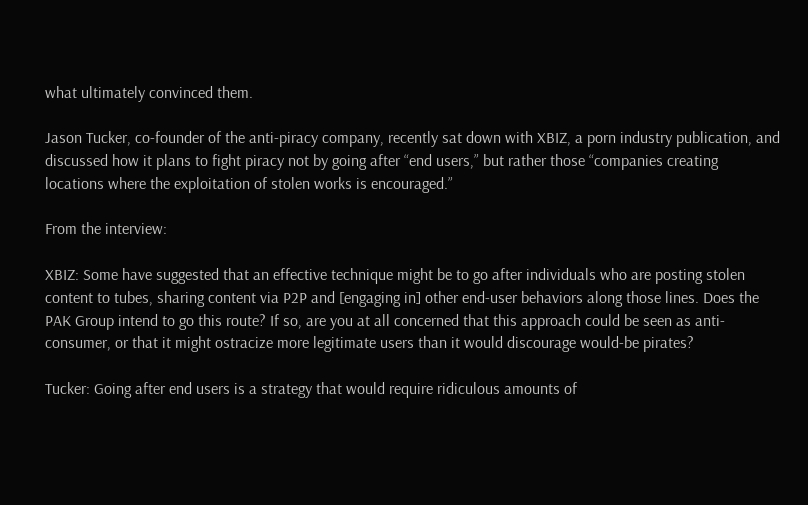what ultimately convinced them.

Jason Tucker, co-founder of the anti-piracy company, recently sat down with XBIZ, a porn industry publication, and discussed how it plans to fight piracy not by going after “end users,” but rather those “companies creating locations where the exploitation of stolen works is encouraged.”

From the interview:

XBIZ: Some have suggested that an effective technique might be to go after individuals who are posting stolen content to tubes, sharing content via P2P and [engaging in] other end-user behaviors along those lines. Does the PAK Group intend to go this route? If so, are you at all concerned that this approach could be seen as anti-consumer, or that it might ostracize more legitimate users than it would discourage would-be pirates?

Tucker: Going after end users is a strategy that would require ridiculous amounts of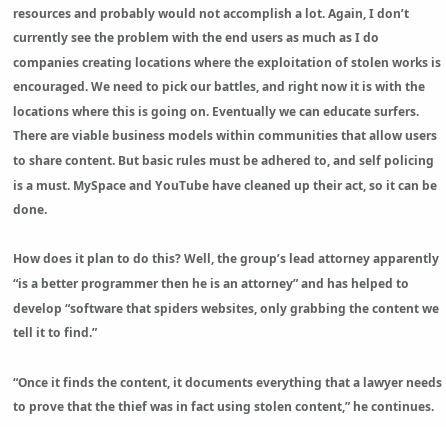resources and probably would not accomplish a lot. Again, I don’t currently see the problem with the end users as much as I do companies creating locations where the exploitation of stolen works is encouraged. We need to pick our battles, and right now it is with the locations where this is going on. Eventually we can educate surfers. There are viable business models within communities that allow users to share content. But basic rules must be adhered to, and self policing is a must. MySpace and YouTube have cleaned up their act, so it can be done.

How does it plan to do this? Well, the group’s lead attorney apparently “is a better programmer then he is an attorney” and has helped to develop “software that spiders websites, only grabbing the content we tell it to find.”

“Once it finds the content, it documents everything that a lawyer needs to prove that the thief was in fact using stolen content,” he continues.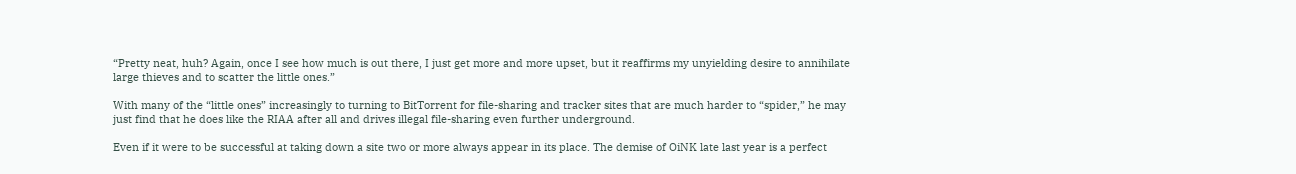“Pretty neat, huh? Again, once I see how much is out there, I just get more and more upset, but it reaffirms my unyielding desire to annihilate large thieves and to scatter the little ones.”

With many of the “little ones” increasingly to turning to BitTorrent for file-sharing and tracker sites that are much harder to “spider,” he may just find that he does like the RIAA after all and drives illegal file-sharing even further underground.

Even if it were to be successful at taking down a site two or more always appear in its place. The demise of OiNK late last year is a perfect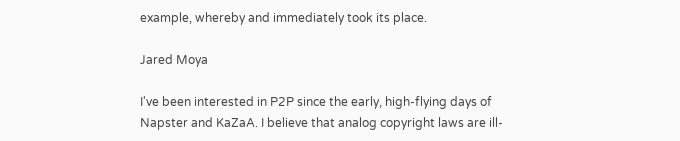example, whereby and immediately took its place.

Jared Moya

I've been interested in P2P since the early, high-flying days of Napster and KaZaA. I believe that analog copyright laws are ill-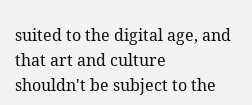suited to the digital age, and that art and culture shouldn't be subject to the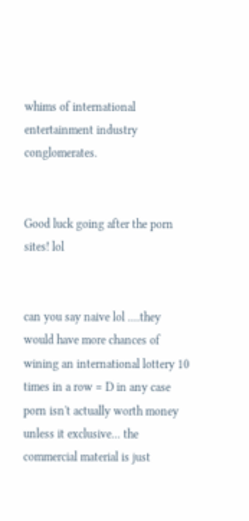whims of international entertainment industry conglomerates.


Good luck going after the porn sites! lol


can you say naive lol ....they would have more chances of wining an international lottery 10 times in a row = D in any case porn isn't actually worth money unless it exclusive... the commercial material is just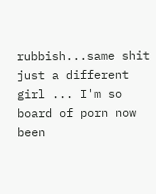rubbish...same shit just a different girl ... I'm so board of porn now been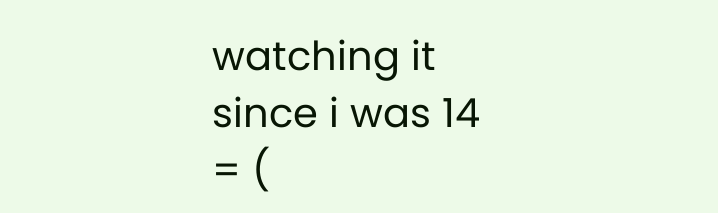watching it since i was 14 = (